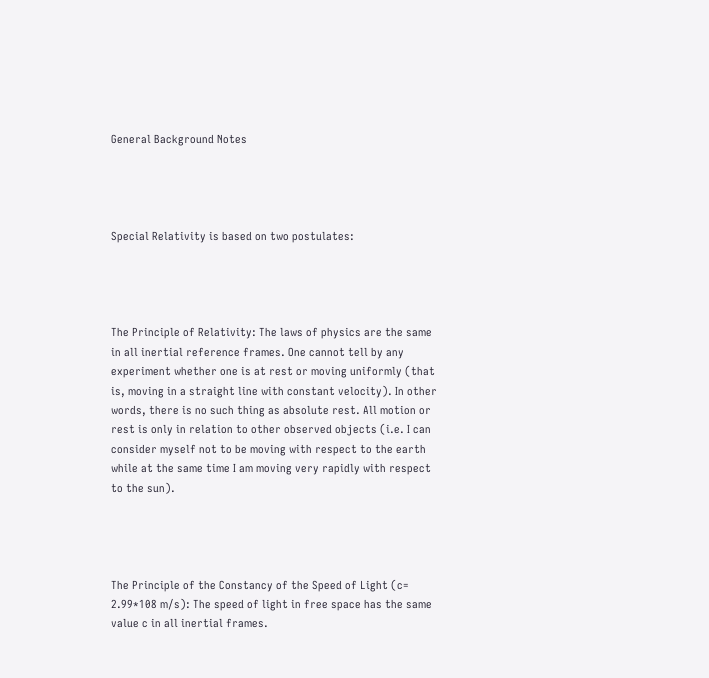General Background Notes




Special Relativity is based on two postulates:




The Principle of Relativity: The laws of physics are the same in all inertial reference frames. One cannot tell by any experiment whether one is at rest or moving uniformly (that is, moving in a straight line with constant velocity). In other words, there is no such thing as absolute rest. All motion or rest is only in relation to other observed objects (i.e. I can consider myself not to be moving with respect to the earth while at the same time I am moving very rapidly with respect to the sun).




The Principle of the Constancy of the Speed of Light (c= 2.99*108 m/s): The speed of light in free space has the same value c in all inertial frames.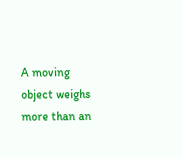A moving object weighs more than an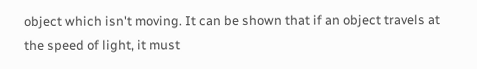object which isn't moving. It can be shown that if an object travels at the speed of light, it must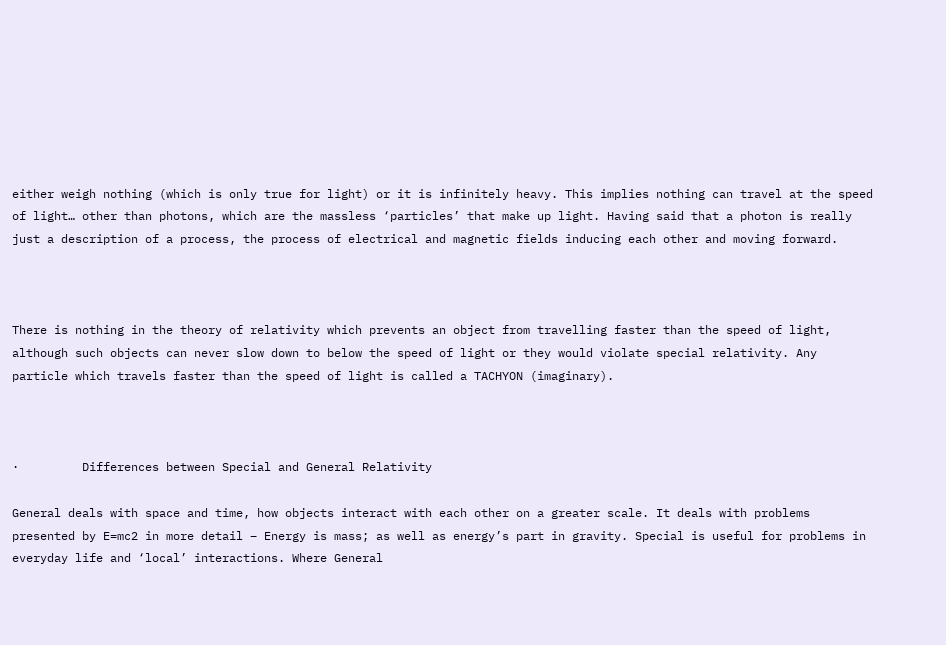either weigh nothing (which is only true for light) or it is infinitely heavy. This implies nothing can travel at the speed of light… other than photons, which are the massless ‘particles’ that make up light. Having said that a photon is really just a description of a process, the process of electrical and magnetic fields inducing each other and moving forward.



There is nothing in the theory of relativity which prevents an object from travelling faster than the speed of light, although such objects can never slow down to below the speed of light or they would violate special relativity. Any particle which travels faster than the speed of light is called a TACHYON (imaginary).



·         Differences between Special and General Relativity

General deals with space and time, how objects interact with each other on a greater scale. It deals with problems presented by E=mc2 in more detail – Energy is mass; as well as energy’s part in gravity. Special is useful for problems in everyday life and ‘local’ interactions. Where General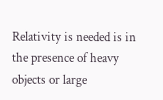Relativity is needed is in the presence of heavy objects or large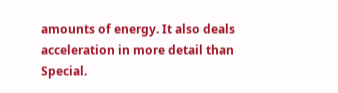amounts of energy. It also deals acceleration in more detail than Special.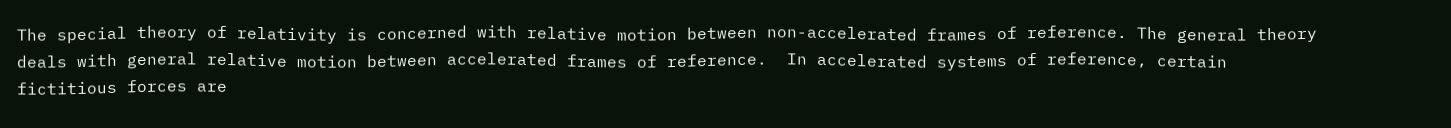The special theory of relativity is concerned with relative motion between non-accelerated frames of reference. The general theory deals with general relative motion between accelerated frames of reference.  In accelerated systems of reference, certain fictitious forces are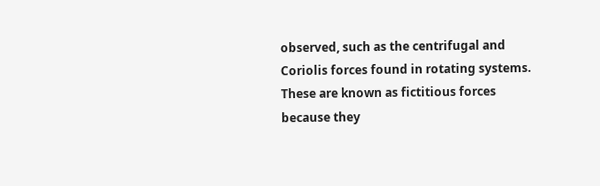observed, such as the centrifugal and Coriolis forces found in rotating systems.  These are known as fictitious forces because they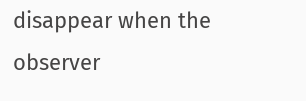disappear when the observer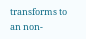transforms to an non-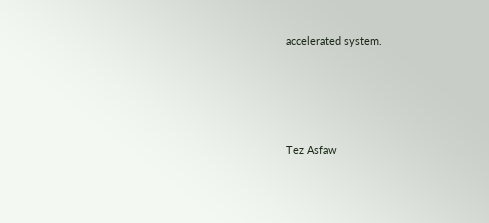accelerated system.




Tez Asfaw